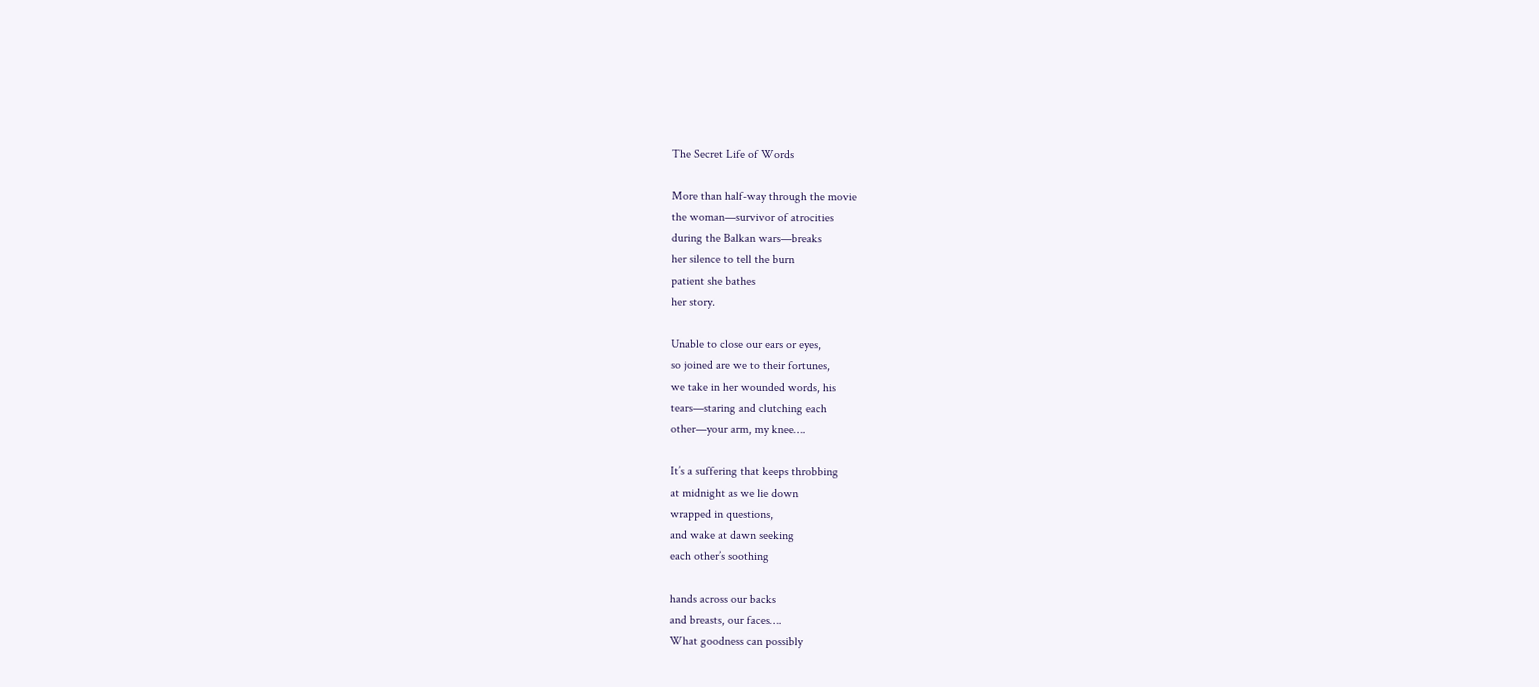The Secret Life of Words

More than half-way through the movie
the woman—survivor of atrocities
during the Balkan wars—breaks
her silence to tell the burn
patient she bathes
her story.

Unable to close our ears or eyes,
so joined are we to their fortunes,
we take in her wounded words, his
tears—staring and clutching each
other—your arm, my knee….

It’s a suffering that keeps throbbing
at midnight as we lie down
wrapped in questions,
and wake at dawn seeking
each other’s soothing

hands across our backs
and breasts, our faces….
What goodness can possibly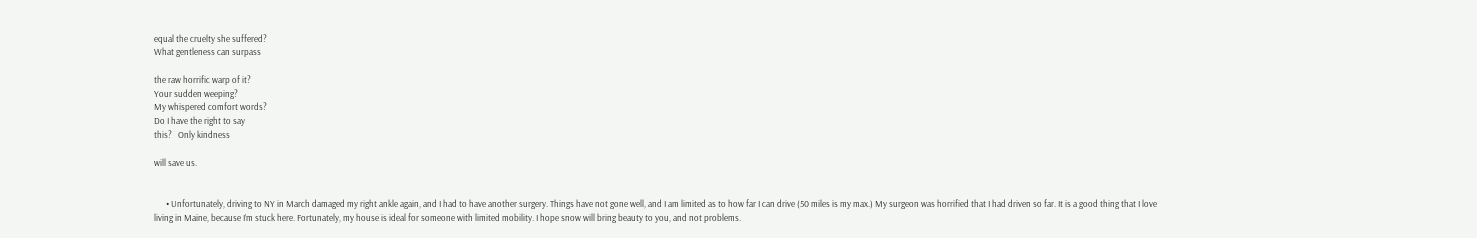equal the cruelty she suffered?
What gentleness can surpass

the raw horrific warp of it?
Your sudden weeping?
My whispered comfort words?
Do I have the right to say
this?   Only kindness

will save us.


      • Unfortunately, driving to NY in March damaged my right ankle again, and I had to have another surgery. Things have not gone well, and I am limited as to how far I can drive (50 miles is my max.) My surgeon was horrified that I had driven so far. It is a good thing that I love living in Maine, because I’m stuck here. Fortunately, my house is ideal for someone with limited mobility. I hope snow will bring beauty to you, and not problems.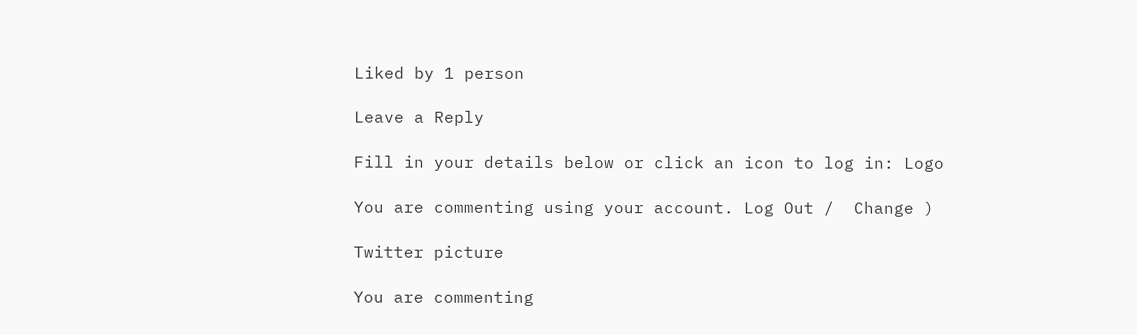Liked by 1 person

Leave a Reply

Fill in your details below or click an icon to log in: Logo

You are commenting using your account. Log Out /  Change )

Twitter picture

You are commenting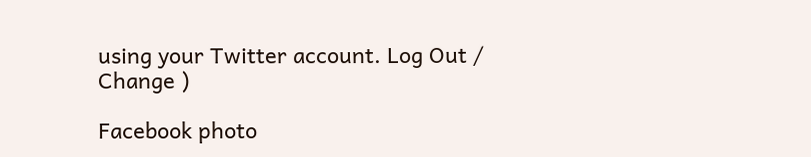using your Twitter account. Log Out /  Change )

Facebook photo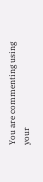You are commenting using your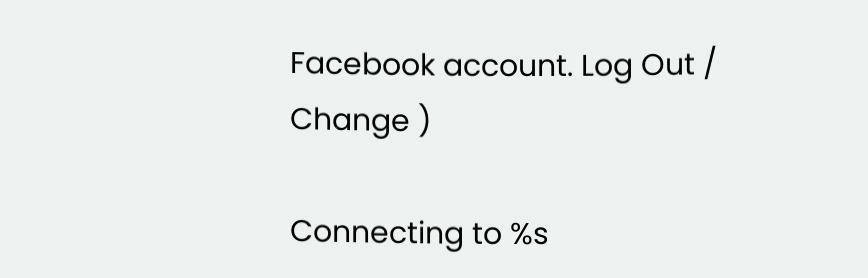Facebook account. Log Out /  Change )

Connecting to %s